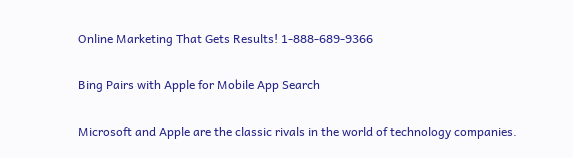Online Marketing That Gets Results! 1-888-689-9366

Bing Pairs with Apple for Mobile App Search

Microsoft and Apple are the classic rivals in the world of technology companies.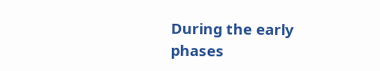During the early phases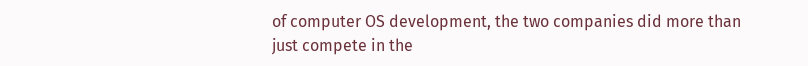of computer OS development, the two companies did more than just compete in the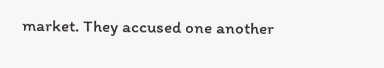market. They accused one another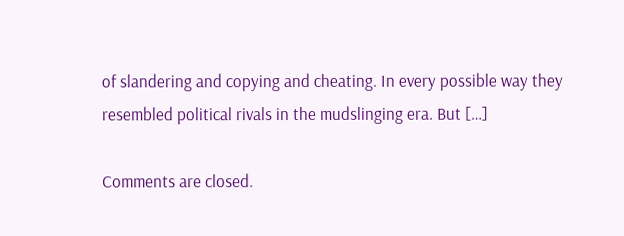of slandering and copying and cheating. In every possible way they resembled political rivals in the mudslinging era. But […]

Comments are closed.